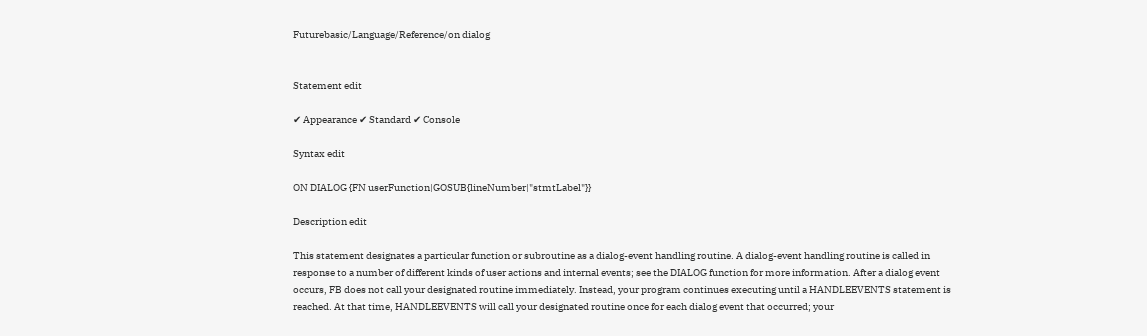Futurebasic/Language/Reference/on dialog


Statement edit

✔ Appearance ✔ Standard ✔ Console

Syntax edit

ON DIALOG {FN userFunction|GOSUB{lineNumber|"stmtLabel"}}

Description edit

This statement designates a particular function or subroutine as a dialog-event handling routine. A dialog-event handling routine is called in response to a number of different kinds of user actions and internal events; see the DIALOG function for more information. After a dialog event occurs, FB does not call your designated routine immediately. Instead, your program continues executing until a HANDLEEVENTS statement is reached. At that time, HANDLEEVENTS will call your designated routine once for each dialog event that occurred; your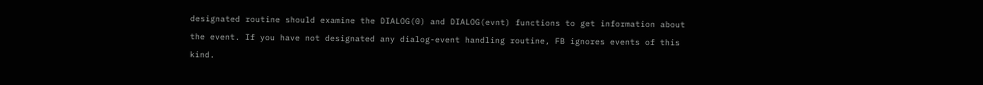designated routine should examine the DIALOG(0) and DIALOG(evnt) functions to get information about the event. If you have not designated any dialog-event handling routine, FB ignores events of this kind.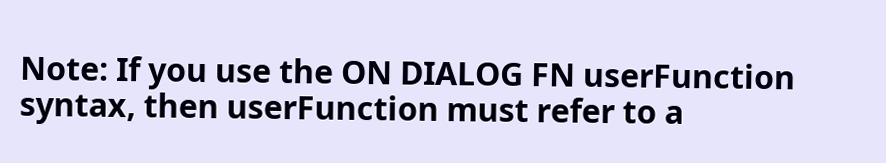Note: If you use the ON DIALOG FN userFunction syntax, then userFunction must refer to a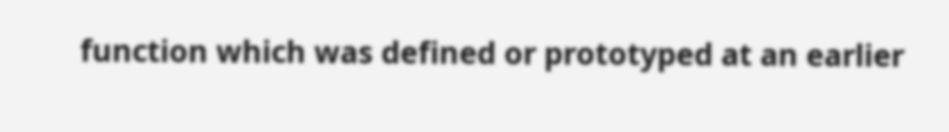function which was defined or prototyped at an earlier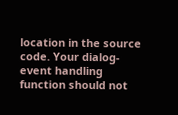location in the source code. Your dialog-event handling function should not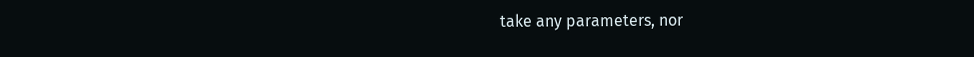take any parameters, nor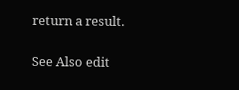return a result.

See Also edit